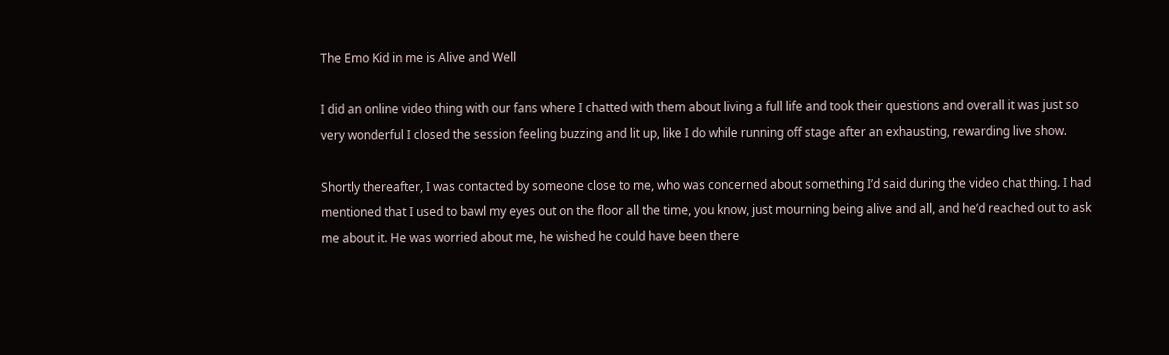The Emo Kid in me is Alive and Well

I did an online video thing with our fans where I chatted with them about living a full life and took their questions and overall it was just so very wonderful I closed the session feeling buzzing and lit up, like I do while running off stage after an exhausting, rewarding live show.

Shortly thereafter, I was contacted by someone close to me, who was concerned about something I’d said during the video chat thing. I had mentioned that I used to bawl my eyes out on the floor all the time, you know, just mourning being alive and all, and he’d reached out to ask me about it. He was worried about me, he wished he could have been there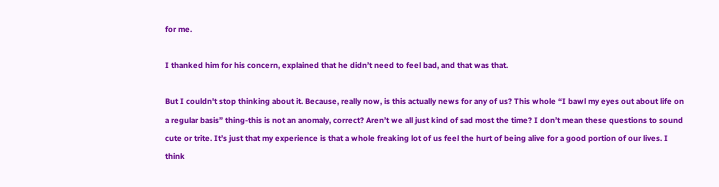for me.

I thanked him for his concern, explained that he didn’t need to feel bad, and that was that.

But I couldn't stop thinking about it. Because, really now, is this actually news for any of us? This whole “I bawl my eyes out about life on a regular basis” thing-this is not an anomaly, correct? Aren’t we all just kind of sad most the time? I don’t mean these questions to sound cute or trite. It’s just that my experience is that a whole freaking lot of us feel the hurt of being alive for a good portion of our lives. I think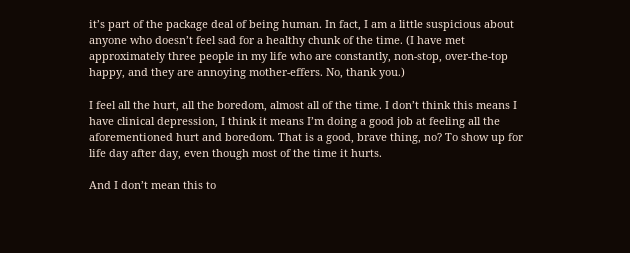it’s part of the package deal of being human. In fact, I am a little suspicious about anyone who doesn’t feel sad for a healthy chunk of the time. (I have met approximately three people in my life who are constantly, non-stop, over-the-top happy, and they are annoying mother-effers. No, thank you.)

I feel all the hurt, all the boredom, almost all of the time. I don’t think this means I have clinical depression, I think it means I’m doing a good job at feeling all the aforementioned hurt and boredom. That is a good, brave thing, no? To show up for life day after day, even though most of the time it hurts.

And I don’t mean this to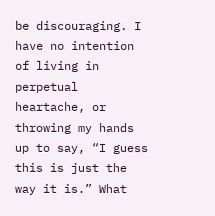be discouraging. I have no intention of living in perpetual heartache, or throwing my hands up to say, “I guess this is just the way it is.” What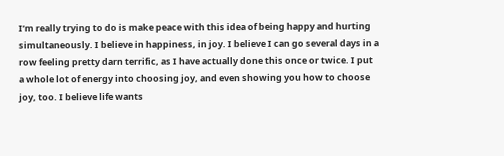I’m really trying to do is make peace with this idea of being happy and hurting simultaneously. I believe in happiness, in joy. I believe I can go several days in a row feeling pretty darn terrific, as I have actually done this once or twice. I put a whole lot of energy into choosing joy, and even showing you how to choose joy, too. I believe life wants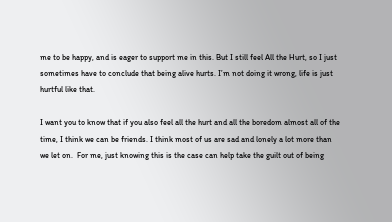me to be happy, and is eager to support me in this. But I still feel All the Hurt, so I just sometimes have to conclude that being alive hurts. I’m not doing it wrong, life is just hurtful like that.

I want you to know that if you also feel all the hurt and all the boredom almost all of the time, I think we can be friends. I think most of us are sad and lonely a lot more than we let on.  For me, just knowing this is the case can help take the guilt out of being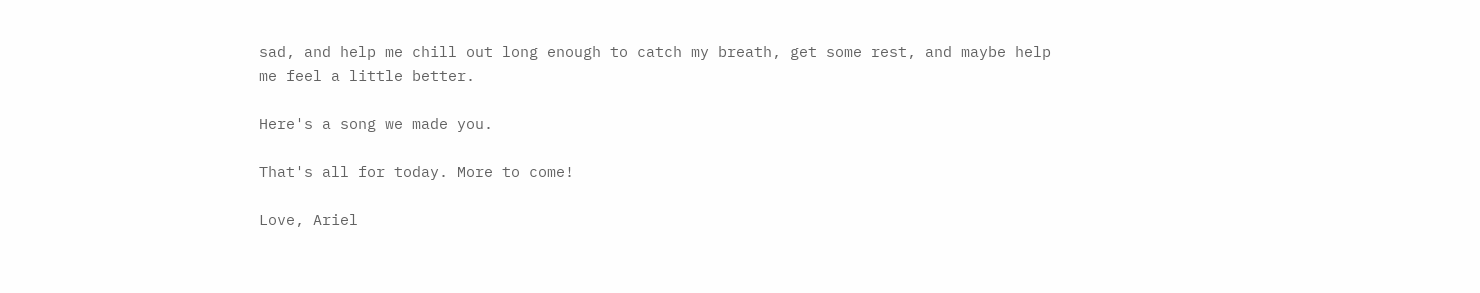sad, and help me chill out long enough to catch my breath, get some rest, and maybe help me feel a little better.

Here's a song we made you.

That's all for today. More to come!

Love, Ariel